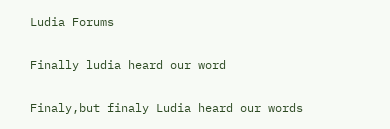Ludia Forums

Finally ludia heard our word

Finaly,but finaly Ludia heard our words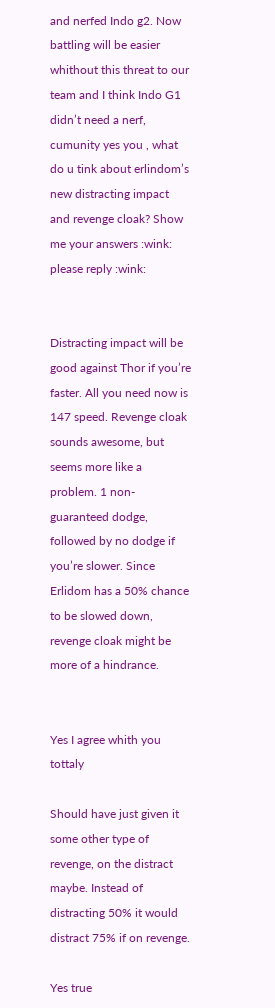and nerfed Indo g2. Now battling will be easier whithout this threat to our team and I think Indo G1 didn’t need a nerf, cumunity yes you , what do u tink about erlindom’s new distracting impact and revenge cloak? Show me your answers :wink: please reply :wink:


Distracting impact will be good against Thor if you’re faster. All you need now is 147 speed. Revenge cloak sounds awesome, but seems more like a problem. 1 non-guaranteed dodge, followed by no dodge if you’re slower. Since Erlidom has a 50% chance to be slowed down, revenge cloak might be more of a hindrance.


Yes I agree whith you tottaly

Should have just given it some other type of revenge, on the distract maybe. Instead of distracting 50% it would distract 75% if on revenge.

Yes true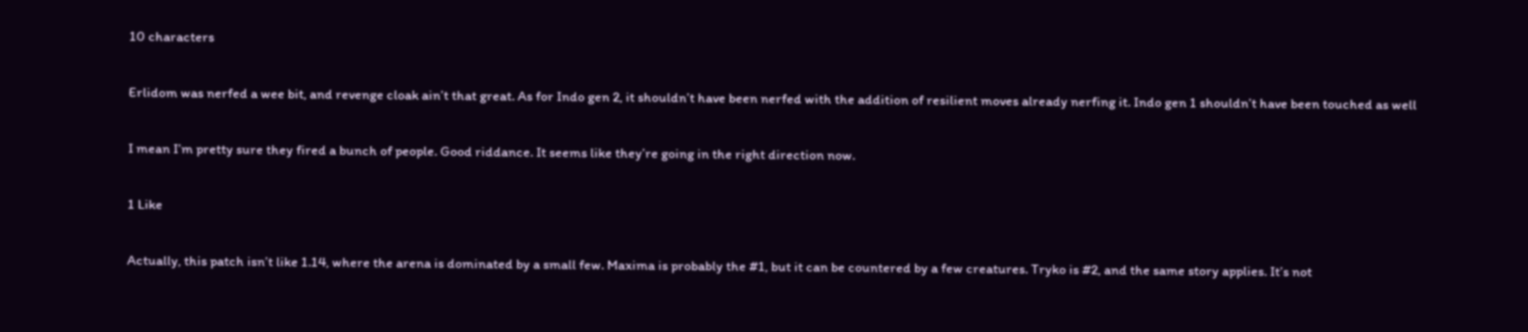10 characters

Erlidom was nerfed a wee bit, and revenge cloak ain’t that great. As for Indo gen 2, it shouldn’t have been nerfed with the addition of resilient moves already nerfing it. Indo gen 1 shouldn’t have been touched as well

I mean I’m pretty sure they fired a bunch of people. Good riddance. It seems like they’re going in the right direction now.

1 Like

Actually, this patch isn’t like 1.14, where the arena is dominated by a small few. Maxima is probably the #1, but it can be countered by a few creatures. Tryko is #2, and the same story applies. It’s not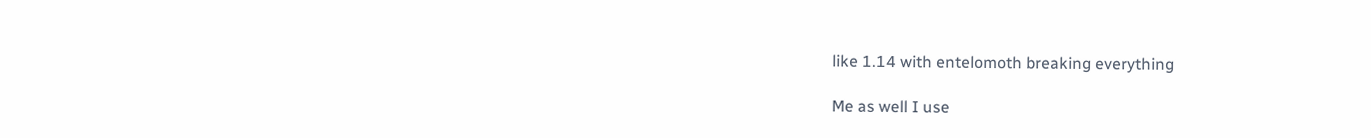like 1.14 with entelomoth breaking everything

Me as well I use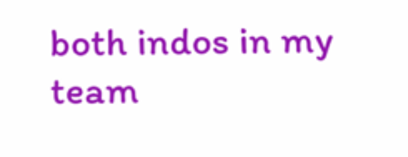both indos in my team